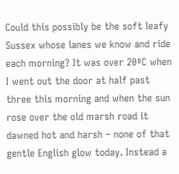Could this possibly be the soft leafy Sussex whose lanes we know and ride each morning? It was over 20ºC when I went out the door at half past three this morning and when the sun rose over the old marsh road it dawned hot and harsh – none of that gentle English glow today. Instead a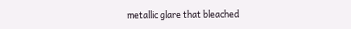metallic glare that bleached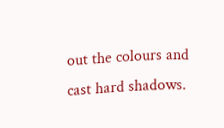out the colours and cast hard shadows.